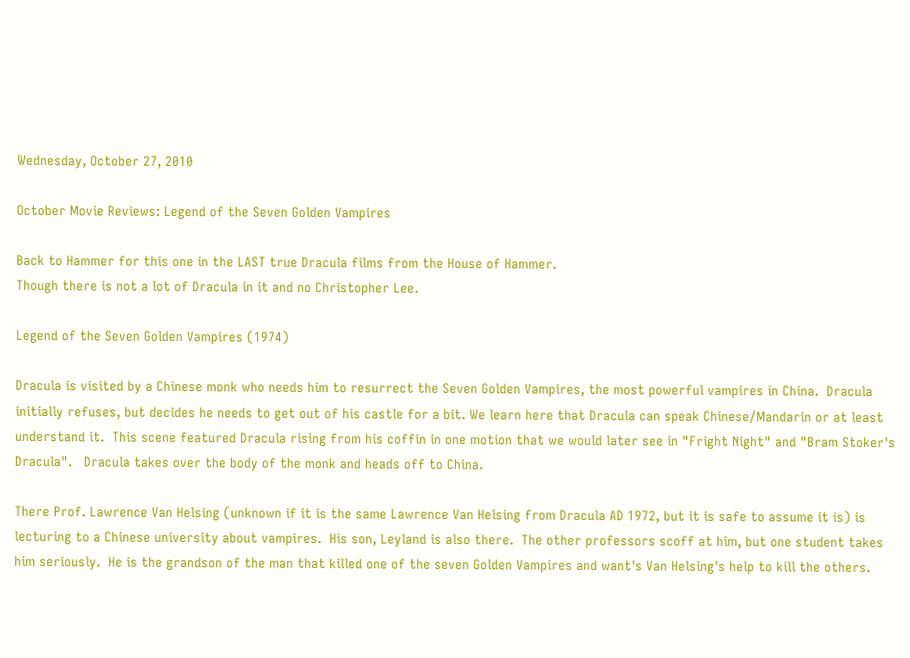Wednesday, October 27, 2010

October Movie Reviews: Legend of the Seven Golden Vampires

Back to Hammer for this one in the LAST true Dracula films from the House of Hammer.
Though there is not a lot of Dracula in it and no Christopher Lee.

Legend of the Seven Golden Vampires (1974)

Dracula is visited by a Chinese monk who needs him to resurrect the Seven Golden Vampires, the most powerful vampires in China.  Dracula initially refuses, but decides he needs to get out of his castle for a bit. We learn here that Dracula can speak Chinese/Mandarin or at least understand it.  This scene featured Dracula rising from his coffin in one motion that we would later see in "Fright Night" and "Bram Stoker's Dracula".   Dracula takes over the body of the monk and heads off to China.

There Prof. Lawrence Van Helsing (unknown if it is the same Lawrence Van Helsing from Dracula AD 1972, but it is safe to assume it is) is lecturing to a Chinese university about vampires.  His son, Leyland is also there.  The other professors scoff at him, but one student takes him seriously.  He is the grandson of the man that killed one of the seven Golden Vampires and want's Van Helsing's help to kill the others.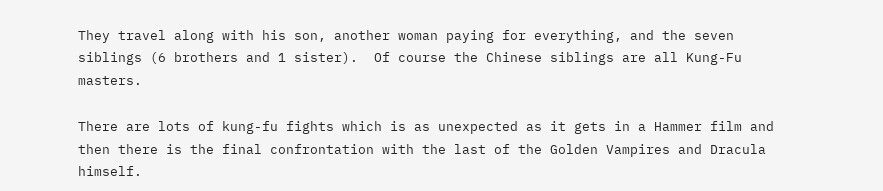They travel along with his son, another woman paying for everything, and the seven siblings (6 brothers and 1 sister).  Of course the Chinese siblings are all Kung-Fu masters.

There are lots of kung-fu fights which is as unexpected as it gets in a Hammer film and then there is the final confrontation with the last of the Golden Vampires and Dracula himself.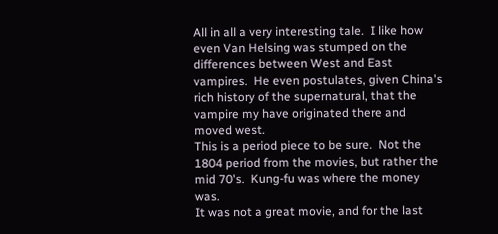All in all a very interesting tale.  I like how even Van Helsing was stumped on the differences between West and East vampires.  He even postulates, given China's rich history of the supernatural, that the vampire my have originated there and moved west.
This is a period piece to be sure.  Not the 1804 period from the movies, but rather the mid 70's.  Kung-fu was where the money was.
It was not a great movie, and for the last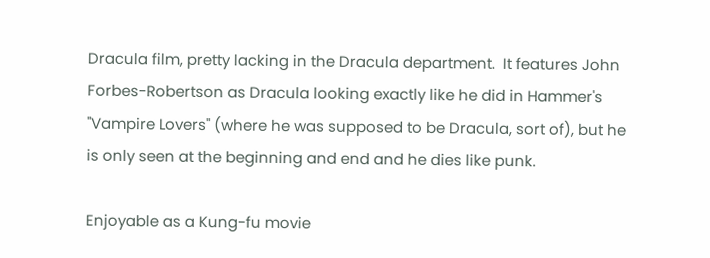Dracula film, pretty lacking in the Dracula department.  It features John Forbes-Robertson as Dracula looking exactly like he did in Hammer's "Vampire Lovers" (where he was supposed to be Dracula, sort of), but he is only seen at the beginning and end and he dies like punk.

Enjoyable as a Kung-fu movie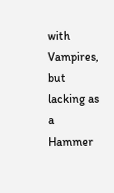with Vampires, but lacking as a Hammer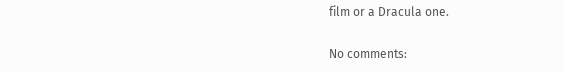film or a Dracula one.

No comments: